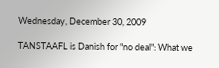Wednesday, December 30, 2009

TANSTAAFL is Danish for "no deal": What we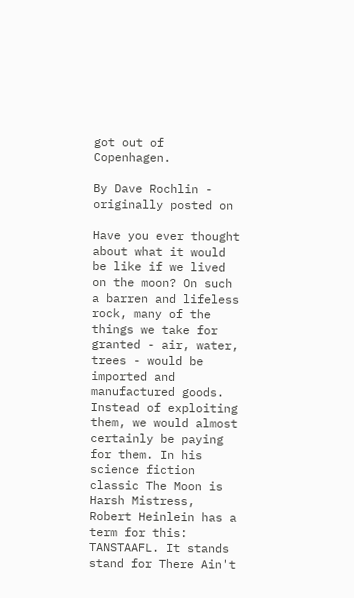got out of Copenhagen.

By Dave Rochlin - originally posted on

Have you ever thought about what it would be like if we lived on the moon? On such a barren and lifeless rock, many of the things we take for granted - air, water, trees - would be imported and manufactured goods. Instead of exploiting them, we would almost certainly be paying for them. In his science fiction classic The Moon is Harsh Mistress, Robert Heinlein has a term for this: TANSTAAFL. It stands stand for There Ain't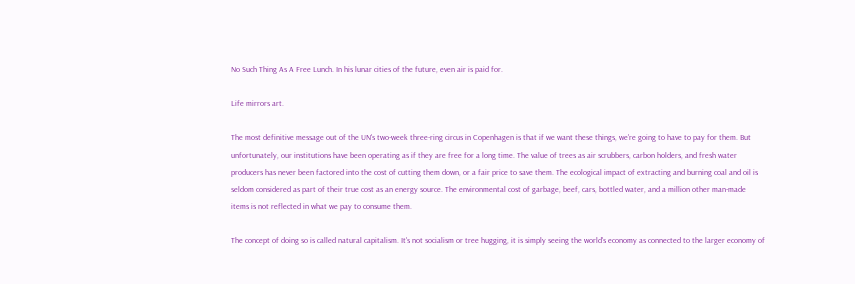No Such Thing As A Free Lunch. In his lunar cities of the future, even air is paid for.

Life mirrors art.

The most definitive message out of the UN's two-week three-ring circus in Copenhagen is that if we want these things, we're going to have to pay for them. But unfortunately, our institutions have been operating as if they are free for a long time. The value of trees as air scrubbers, carbon holders, and fresh water producers has never been factored into the cost of cutting them down, or a fair price to save them. The ecological impact of extracting and burning coal and oil is seldom considered as part of their true cost as an energy source. The environmental cost of garbage, beef, cars, bottled water, and a million other man-made items is not reflected in what we pay to consume them.

The concept of doing so is called natural capitalism. It's not socialism or tree hugging, it is simply seeing the world's economy as connected to the larger economy of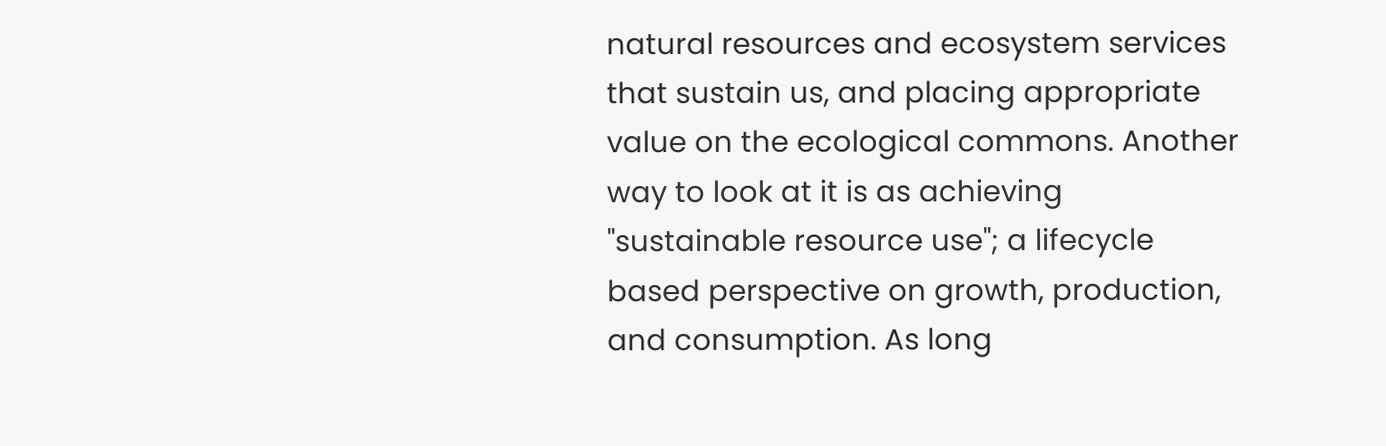natural resources and ecosystem services that sustain us, and placing appropriate value on the ecological commons. Another way to look at it is as achieving "sustainable resource use"; a lifecycle based perspective on growth, production, and consumption. As long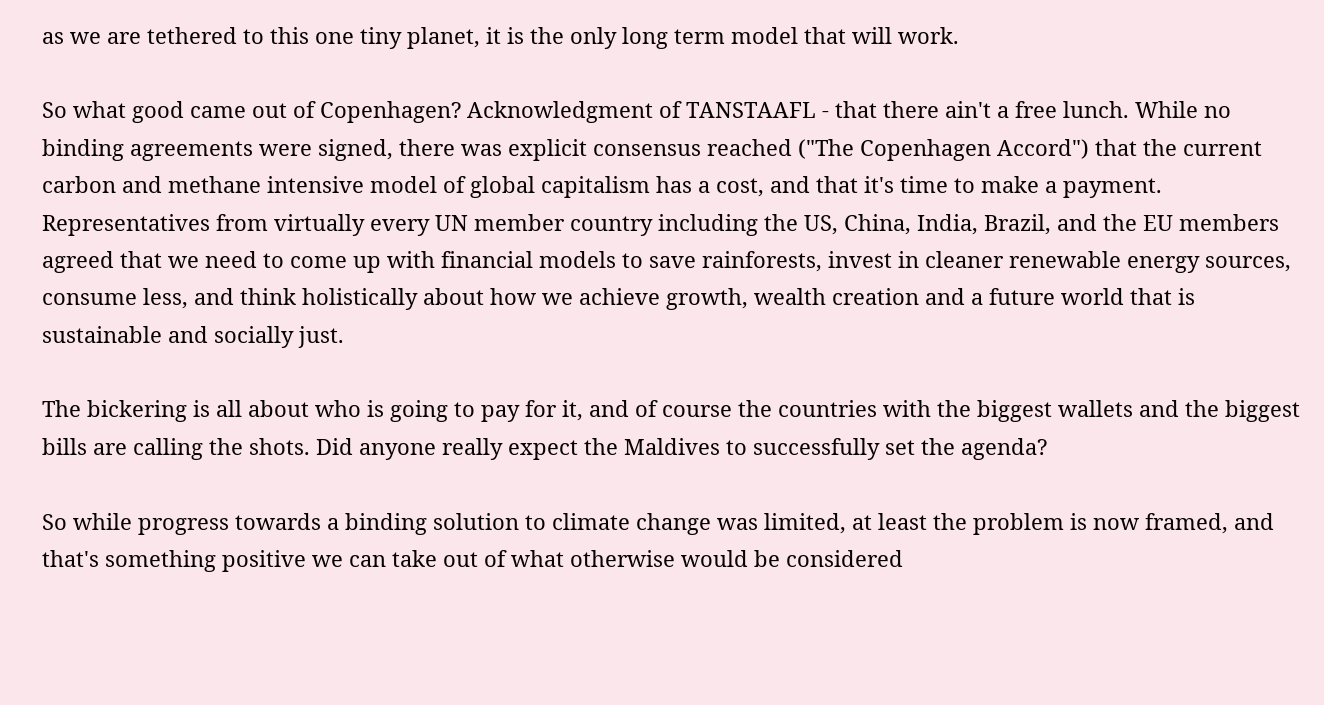as we are tethered to this one tiny planet, it is the only long term model that will work.

So what good came out of Copenhagen? Acknowledgment of TANSTAAFL - that there ain't a free lunch. While no binding agreements were signed, there was explicit consensus reached ("The Copenhagen Accord") that the current carbon and methane intensive model of global capitalism has a cost, and that it's time to make a payment. Representatives from virtually every UN member country including the US, China, India, Brazil, and the EU members agreed that we need to come up with financial models to save rainforests, invest in cleaner renewable energy sources, consume less, and think holistically about how we achieve growth, wealth creation and a future world that is sustainable and socially just.

The bickering is all about who is going to pay for it, and of course the countries with the biggest wallets and the biggest bills are calling the shots. Did anyone really expect the Maldives to successfully set the agenda?

So while progress towards a binding solution to climate change was limited, at least the problem is now framed, and that's something positive we can take out of what otherwise would be considered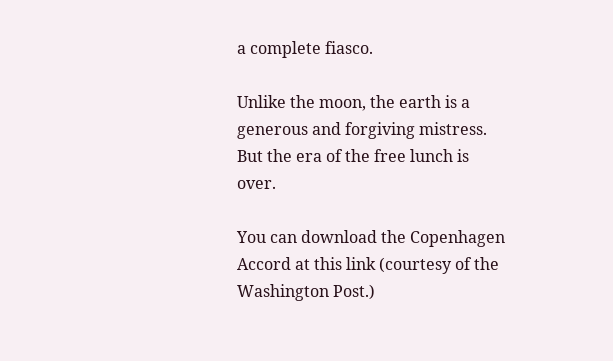a complete fiasco.

Unlike the moon, the earth is a generous and forgiving mistress. But the era of the free lunch is over.

You can download the Copenhagen Accord at this link (courtesy of the Washington Post.)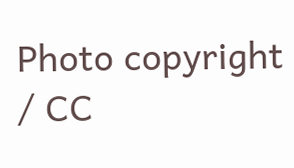Photo copyright / CC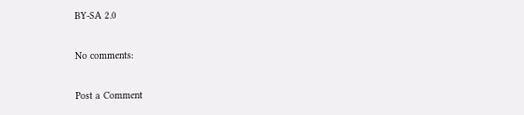BY-SA 2.0

No comments:

Post a Comment